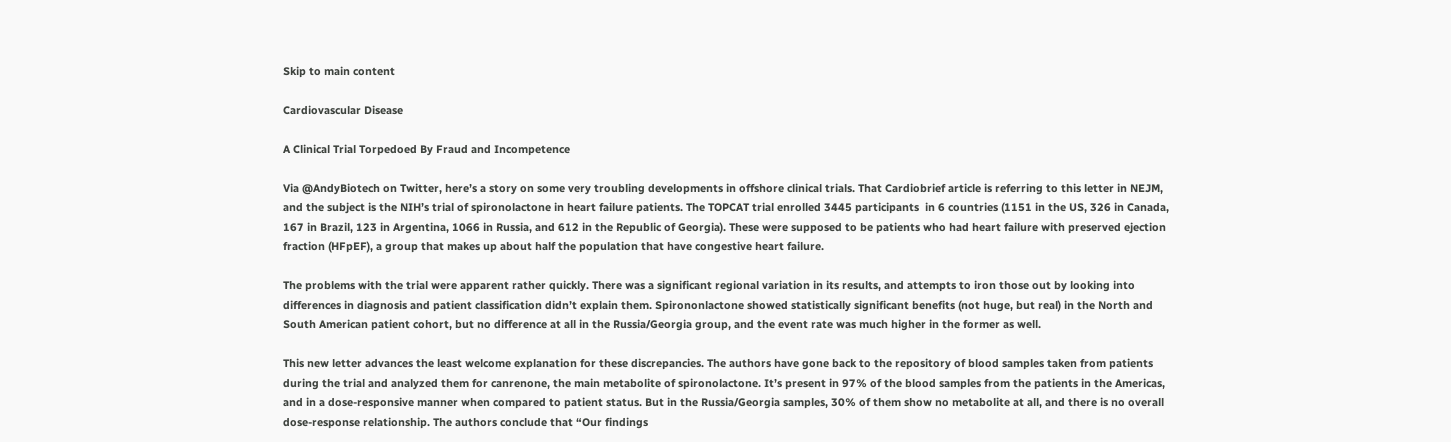Skip to main content

Cardiovascular Disease

A Clinical Trial Torpedoed By Fraud and Incompetence

Via @AndyBiotech on Twitter, here’s a story on some very troubling developments in offshore clinical trials. That Cardiobrief article is referring to this letter in NEJM, and the subject is the NIH’s trial of spironolactone in heart failure patients. The TOPCAT trial enrolled 3445 participants  in 6 countries (1151 in the US, 326 in Canada, 167 in Brazil, 123 in Argentina, 1066 in Russia, and 612 in the Republic of Georgia). These were supposed to be patients who had heart failure with preserved ejection fraction (HFpEF), a group that makes up about half the population that have congestive heart failure.

The problems with the trial were apparent rather quickly. There was a significant regional variation in its results, and attempts to iron those out by looking into differences in diagnosis and patient classification didn’t explain them. Spirononlactone showed statistically significant benefits (not huge, but real) in the North and South American patient cohort, but no difference at all in the Russia/Georgia group, and the event rate was much higher in the former as well.

This new letter advances the least welcome explanation for these discrepancies. The authors have gone back to the repository of blood samples taken from patients during the trial and analyzed them for canrenone, the main metabolite of spironolactone. It’s present in 97% of the blood samples from the patients in the Americas, and in a dose-responsive manner when compared to patient status. But in the Russia/Georgia samples, 30% of them show no metabolite at all, and there is no overall dose-response relationship. The authors conclude that “Our findings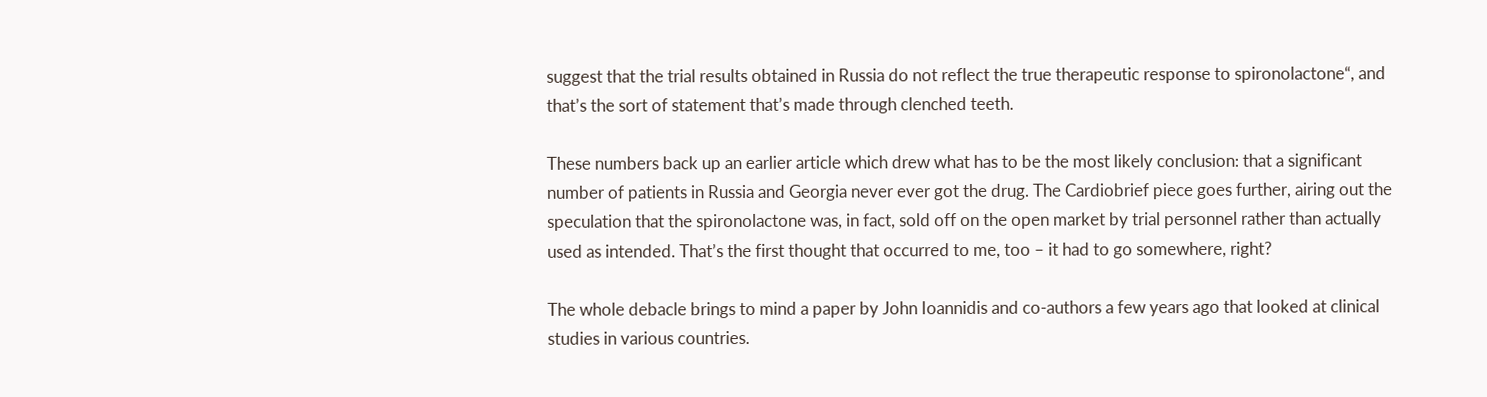suggest that the trial results obtained in Russia do not reflect the true therapeutic response to spironolactone“, and that’s the sort of statement that’s made through clenched teeth.

These numbers back up an earlier article which drew what has to be the most likely conclusion: that a significant number of patients in Russia and Georgia never ever got the drug. The Cardiobrief piece goes further, airing out the speculation that the spironolactone was, in fact, sold off on the open market by trial personnel rather than actually used as intended. That’s the first thought that occurred to me, too – it had to go somewhere, right?

The whole debacle brings to mind a paper by John Ioannidis and co-authors a few years ago that looked at clinical studies in various countries.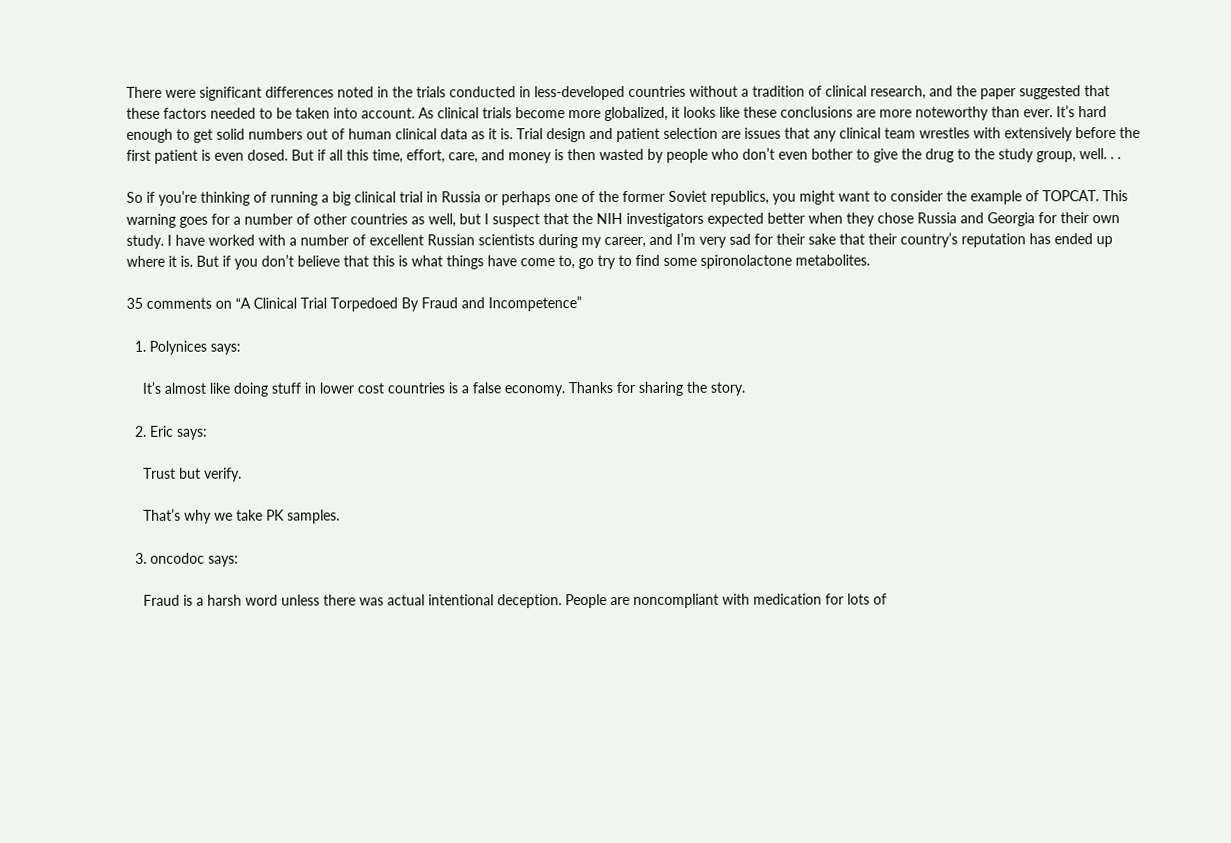There were significant differences noted in the trials conducted in less-developed countries without a tradition of clinical research, and the paper suggested that these factors needed to be taken into account. As clinical trials become more globalized, it looks like these conclusions are more noteworthy than ever. It’s hard enough to get solid numbers out of human clinical data as it is. Trial design and patient selection are issues that any clinical team wrestles with extensively before the first patient is even dosed. But if all this time, effort, care, and money is then wasted by people who don’t even bother to give the drug to the study group, well. . .

So if you’re thinking of running a big clinical trial in Russia or perhaps one of the former Soviet republics, you might want to consider the example of TOPCAT. This warning goes for a number of other countries as well, but I suspect that the NIH investigators expected better when they chose Russia and Georgia for their own study. I have worked with a number of excellent Russian scientists during my career, and I’m very sad for their sake that their country’s reputation has ended up where it is. But if you don’t believe that this is what things have come to, go try to find some spironolactone metabolites.

35 comments on “A Clinical Trial Torpedoed By Fraud and Incompetence”

  1. Polynices says:

    It’s almost like doing stuff in lower cost countries is a false economy. Thanks for sharing the story.

  2. Eric says:

    Trust but verify.

    That’s why we take PK samples.

  3. oncodoc says:

    Fraud is a harsh word unless there was actual intentional deception. People are noncompliant with medication for lots of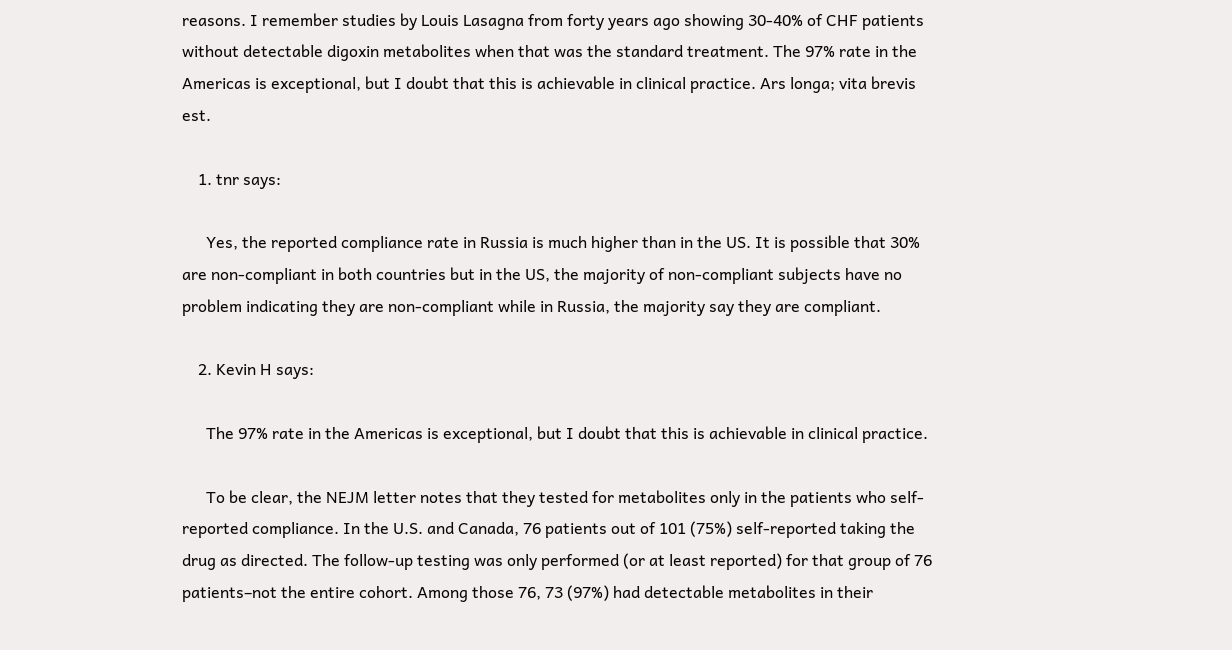reasons. I remember studies by Louis Lasagna from forty years ago showing 30-40% of CHF patients without detectable digoxin metabolites when that was the standard treatment. The 97% rate in the Americas is exceptional, but I doubt that this is achievable in clinical practice. Ars longa; vita brevis est.

    1. tnr says:

      Yes, the reported compliance rate in Russia is much higher than in the US. It is possible that 30% are non-compliant in both countries but in the US, the majority of non-compliant subjects have no problem indicating they are non-compliant while in Russia, the majority say they are compliant.

    2. Kevin H says:

      The 97% rate in the Americas is exceptional, but I doubt that this is achievable in clinical practice.

      To be clear, the NEJM letter notes that they tested for metabolites only in the patients who self-reported compliance. In the U.S. and Canada, 76 patients out of 101 (75%) self-reported taking the drug as directed. The follow-up testing was only performed (or at least reported) for that group of 76 patients–not the entire cohort. Among those 76, 73 (97%) had detectable metabolites in their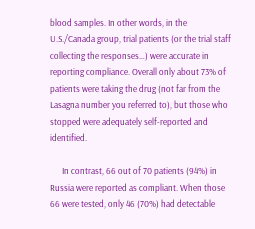blood samples. In other words, in the U.S./Canada group, trial patients (or the trial staff collecting the responses…) were accurate in reporting compliance. Overall only about 73% of patients were taking the drug (not far from the Lasagna number you referred to), but those who stopped were adequately self-reported and identified.

      In contrast, 66 out of 70 patients (94%) in Russia were reported as compliant. When those 66 were tested, only 46 (70%) had detectable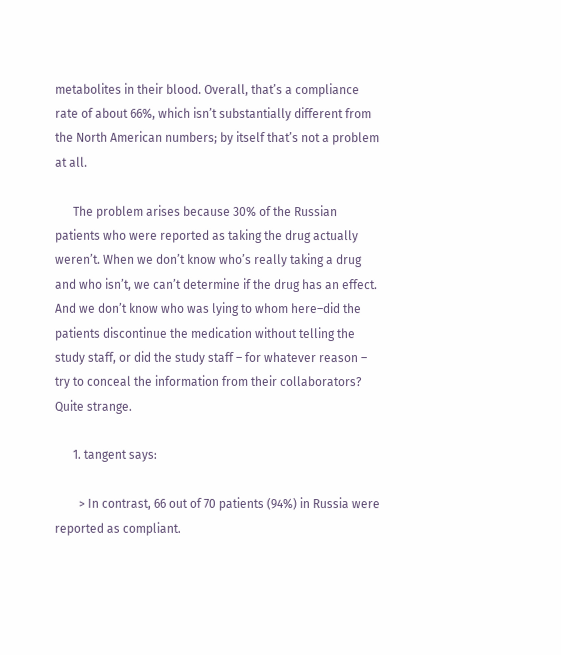metabolites in their blood. Overall, that’s a compliance rate of about 66%, which isn’t substantially different from the North American numbers; by itself that’s not a problem at all.

      The problem arises because 30% of the Russian patients who were reported as taking the drug actually weren’t. When we don’t know who’s really taking a drug and who isn’t, we can’t determine if the drug has an effect. And we don’t know who was lying to whom here–did the patients discontinue the medication without telling the study staff, or did the study staff – for whatever reason – try to conceal the information from their collaborators? Quite strange.

      1. tangent says:

        > In contrast, 66 out of 70 patients (94%) in Russia were reported as compliant.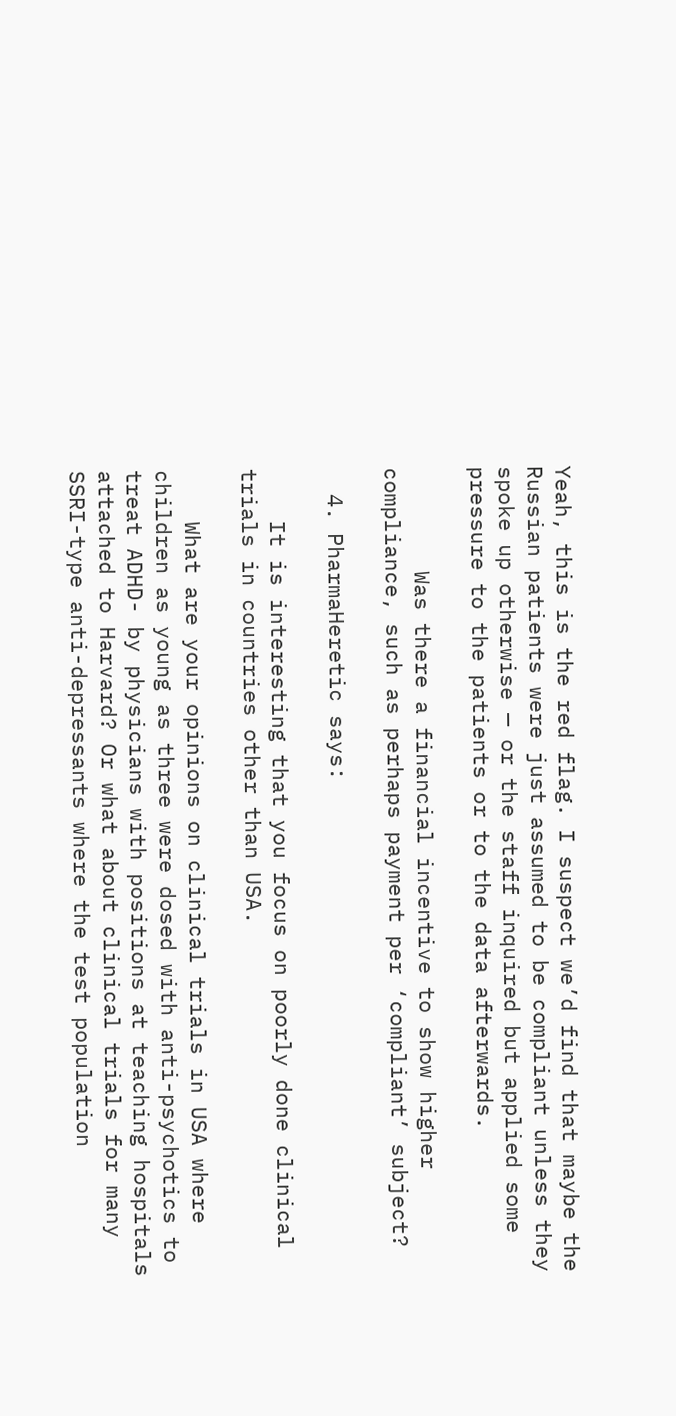Yeah, this is the red flag. I suspect we’d find that maybe the Russian patients were just assumed to be compliant unless they spoke up otherwise — or the staff inquired but applied some pressure to the patients or to the data afterwards.

        Was there a financial incentive to show higher compliance, such as perhaps payment per ‘compliant’ subject?

  4. PharmaHeretic says:

    It is interesting that you focus on poorly done clinical trials in countries other than USA.

    What are your opinions on clinical trials in USA where children as young as three were dosed with anti-psychotics to treat ADHD- by physicians with positions at teaching hospitals attached to Harvard? Or what about clinical trials for many SSRI-type anti-depressants where the test population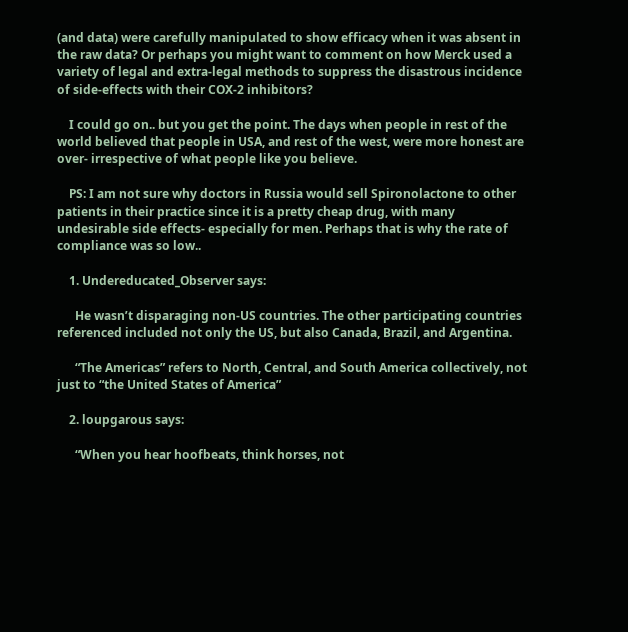(and data) were carefully manipulated to show efficacy when it was absent in the raw data? Or perhaps you might want to comment on how Merck used a variety of legal and extra-legal methods to suppress the disastrous incidence of side-effects with their COX-2 inhibitors?

    I could go on.. but you get the point. The days when people in rest of the world believed that people in USA, and rest of the west, were more honest are over- irrespective of what people like you believe.

    PS: I am not sure why doctors in Russia would sell Spironolactone to other patients in their practice since it is a pretty cheap drug, with many undesirable side effects- especially for men. Perhaps that is why the rate of compliance was so low..

    1. Undereducated_Observer says:

      He wasn’t disparaging non-US countries. The other participating countries referenced included not only the US, but also Canada, Brazil, and Argentina.

      “The Americas” refers to North, Central, and South America collectively, not just to “the United States of America”

    2. loupgarous says:

      “When you hear hoofbeats, think horses, not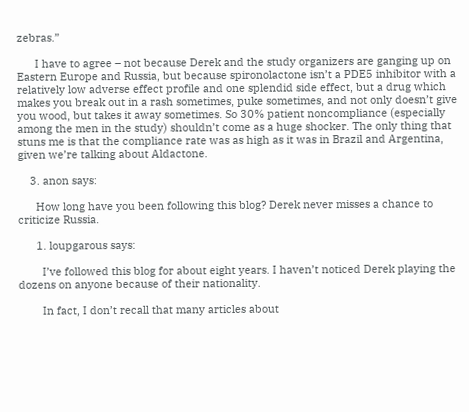zebras.”

      I have to agree – not because Derek and the study organizers are ganging up on Eastern Europe and Russia, but because spironolactone isn’t a PDE5 inhibitor with a relatively low adverse effect profile and one splendid side effect, but a drug which makes you break out in a rash sometimes, puke sometimes, and not only doesn’t give you wood, but takes it away sometimes. So 30% patient noncompliance (especially among the men in the study) shouldn’t come as a huge shocker. The only thing that stuns me is that the compliance rate was as high as it was in Brazil and Argentina, given we’re talking about Aldactone.

    3. anon says:

      How long have you been following this blog? Derek never misses a chance to criticize Russia.

      1. loupgarous says:

        I’ve followed this blog for about eight years. I haven’t noticed Derek playing the dozens on anyone because of their nationality.

        In fact, I don’t recall that many articles about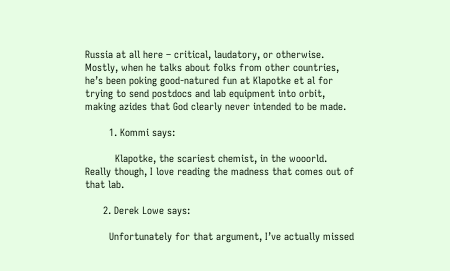Russia at all here – critical, laudatory, or otherwise. Mostly, when he talks about folks from other countries, he’s been poking good-natured fun at Klapotke et al for trying to send postdocs and lab equipment into orbit, making azides that God clearly never intended to be made.

        1. Kommi says:

          Klapotke, the scariest chemist, in the wooorld. Really though, I love reading the madness that comes out of that lab.

      2. Derek Lowe says:

        Unfortunately for that argument, I’ve actually missed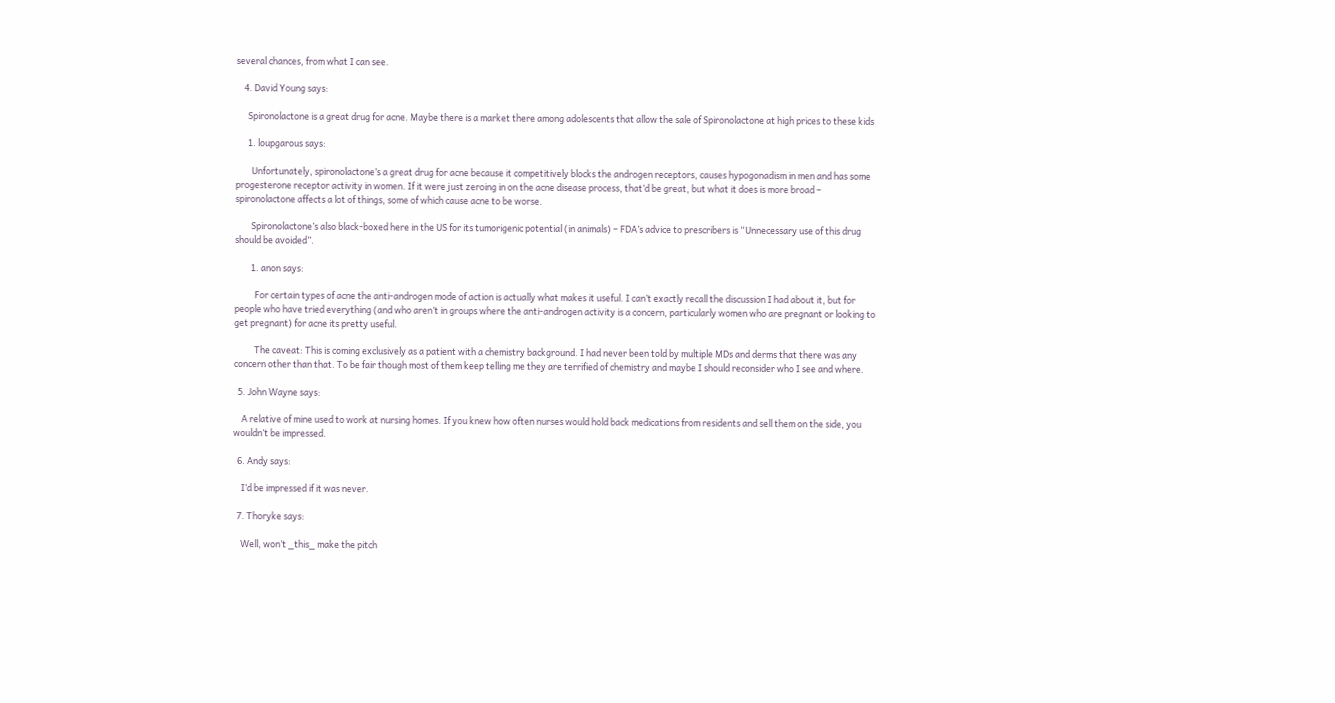several chances, from what I can see.

    4. David Young says:

      Spironolactone is a great drug for acne. Maybe there is a market there among adolescents that allow the sale of Spironolactone at high prices to these kids

      1. loupgarous says:

        Unfortunately, spironolactone’s a great drug for acne because it competitively blocks the androgen receptors, causes hypogonadism in men and has some progesterone receptor activity in women. If it were just zeroing in on the acne disease process, that’d be great, but what it does is more broad – spironolactone affects a lot of things, some of which cause acne to be worse.

        Spironolactone’s also black-boxed here in the US for its tumorigenic potential (in animals) – FDA’s advice to prescribers is “Unnecessary use of this drug should be avoided”.

        1. anon says:

          For certain types of acne the anti-androgen mode of action is actually what makes it useful. I can’t exactly recall the discussion I had about it, but for people who have tried everything (and who aren’t in groups where the anti-androgen activity is a concern, particularly women who are pregnant or looking to get pregnant) for acne its pretty useful.

          The caveat: This is coming exclusively as a patient with a chemistry background. I had never been told by multiple MDs and derms that there was any concern other than that. To be fair though most of them keep telling me they are terrified of chemistry and maybe I should reconsider who I see and where.

  5. John Wayne says:

    A relative of mine used to work at nursing homes. If you knew how often nurses would hold back medications from residents and sell them on the side, you wouldn’t be impressed.

  6. Andy says:

    I’d be impressed if it was never.

  7. Thoryke says:

    Well, won’t _this_ make the pitch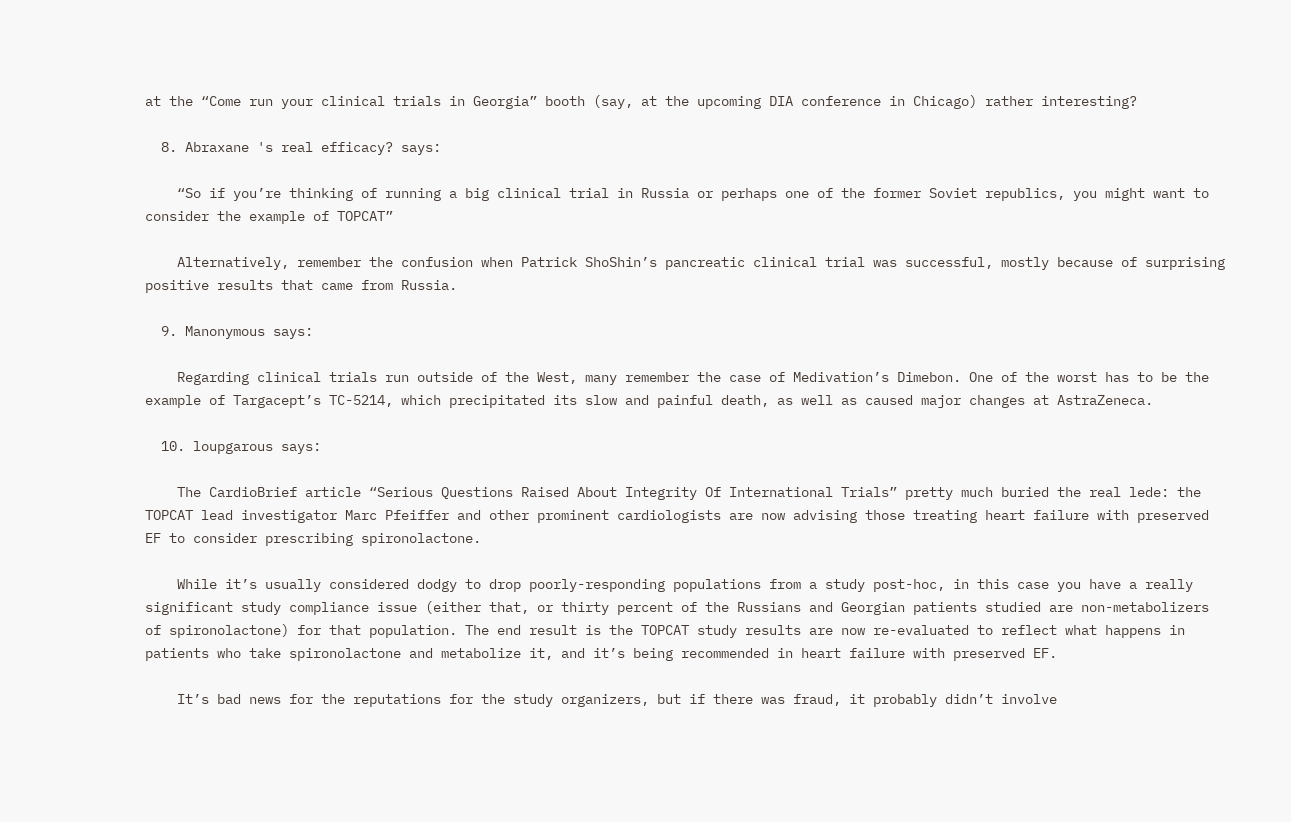at the “Come run your clinical trials in Georgia” booth (say, at the upcoming DIA conference in Chicago) rather interesting?

  8. Abraxane 's real efficacy? says:

    “So if you’re thinking of running a big clinical trial in Russia or perhaps one of the former Soviet republics, you might want to consider the example of TOPCAT”

    Alternatively, remember the confusion when Patrick ShoShin’s pancreatic clinical trial was successful, mostly because of surprising positive results that came from Russia.

  9. Manonymous says:

    Regarding clinical trials run outside of the West, many remember the case of Medivation’s Dimebon. One of the worst has to be the example of Targacept’s TC-5214, which precipitated its slow and painful death, as well as caused major changes at AstraZeneca.

  10. loupgarous says:

    The CardioBrief article “Serious Questions Raised About Integrity Of International Trials” pretty much buried the real lede: the TOPCAT lead investigator Marc Pfeiffer and other prominent cardiologists are now advising those treating heart failure with preserved EF to consider prescribing spironolactone.

    While it’s usually considered dodgy to drop poorly-responding populations from a study post-hoc, in this case you have a really significant study compliance issue (either that, or thirty percent of the Russians and Georgian patients studied are non-metabolizers of spironolactone) for that population. The end result is the TOPCAT study results are now re-evaluated to reflect what happens in patients who take spironolactone and metabolize it, and it’s being recommended in heart failure with preserved EF.

    It’s bad news for the reputations for the study organizers, but if there was fraud, it probably didn’t involve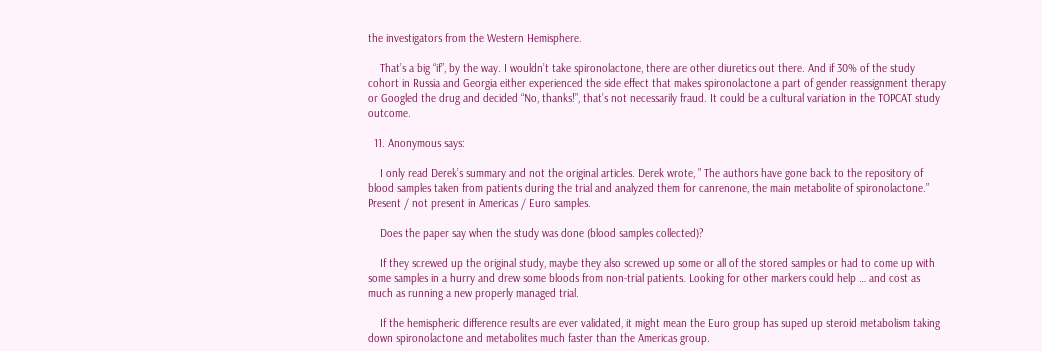the investigators from the Western Hemisphere.

    That’s a big “if”, by the way. I wouldn’t take spironolactone, there are other diuretics out there. And if 30% of the study cohort in Russia and Georgia either experienced the side effect that makes spironolactone a part of gender reassignment therapy or Googled the drug and decided “No, thanks!”, that’s not necessarily fraud. It could be a cultural variation in the TOPCAT study outcome.

  11. Anonymous says:

    I only read Derek’s summary and not the original articles. Derek wrote, ” The authors have gone back to the repository of blood samples taken from patients during the trial and analyzed them for canrenone, the main metabolite of spironolactone.” Present / not present in Americas / Euro samples.

    Does the paper say when the study was done (blood samples collected)?

    If they screwed up the original study, maybe they also screwed up some or all of the stored samples or had to come up with some samples in a hurry and drew some bloods from non-trial patients. Looking for other markers could help … and cost as much as running a new properly managed trial.

    If the hemispheric difference results are ever validated, it might mean the Euro group has suped up steroid metabolism taking down spironolactone and metabolites much faster than the Americas group.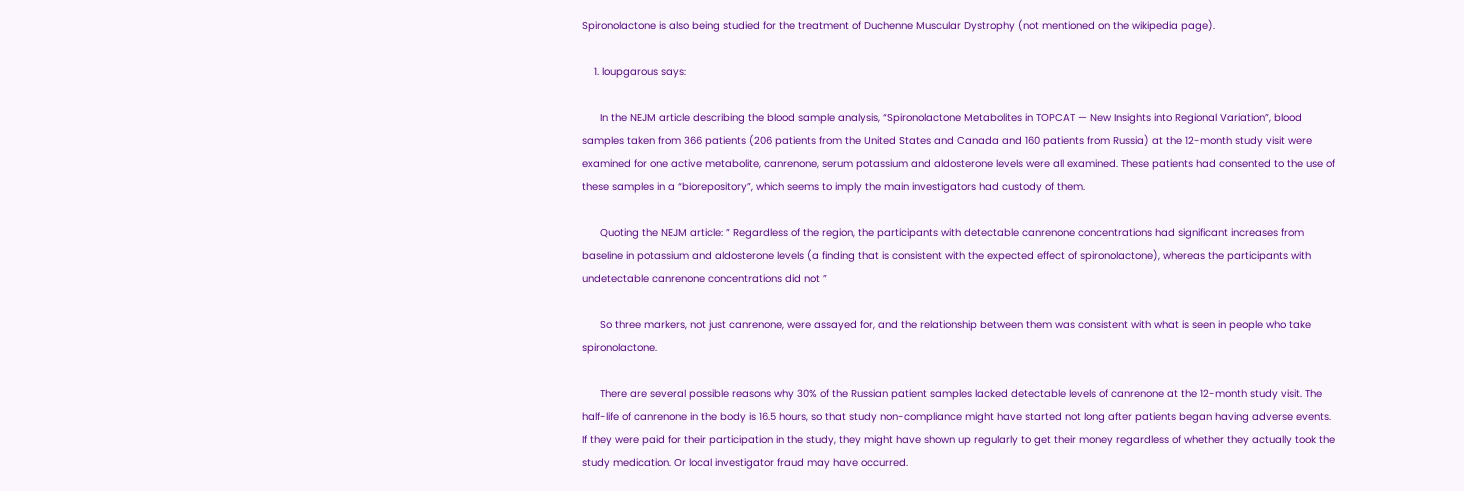Spironolactone is also being studied for the treatment of Duchenne Muscular Dystrophy (not mentioned on the wikipedia page).

    1. loupgarous says:

      In the NEJM article describing the blood sample analysis, “Spironolactone Metabolites in TOPCAT — New Insights into Regional Variation”, blood samples taken from 366 patients (206 patients from the United States and Canada and 160 patients from Russia) at the 12-month study visit were examined for one active metabolite, canrenone, serum potassium and aldosterone levels were all examined. These patients had consented to the use of these samples in a “biorepository”, which seems to imply the main investigators had custody of them.

      Quoting the NEJM article: ” Regardless of the region, the participants with detectable canrenone concentrations had significant increases from baseline in potassium and aldosterone levels (a finding that is consistent with the expected effect of spironolactone), whereas the participants with undetectable canrenone concentrations did not ”

      So three markers, not just canrenone, were assayed for, and the relationship between them was consistent with what is seen in people who take spironolactone.

      There are several possible reasons why 30% of the Russian patient samples lacked detectable levels of canrenone at the 12-month study visit. The half-life of canrenone in the body is 16.5 hours, so that study non-compliance might have started not long after patients began having adverse events. If they were paid for their participation in the study, they might have shown up regularly to get their money regardless of whether they actually took the study medication. Or local investigator fraud may have occurred.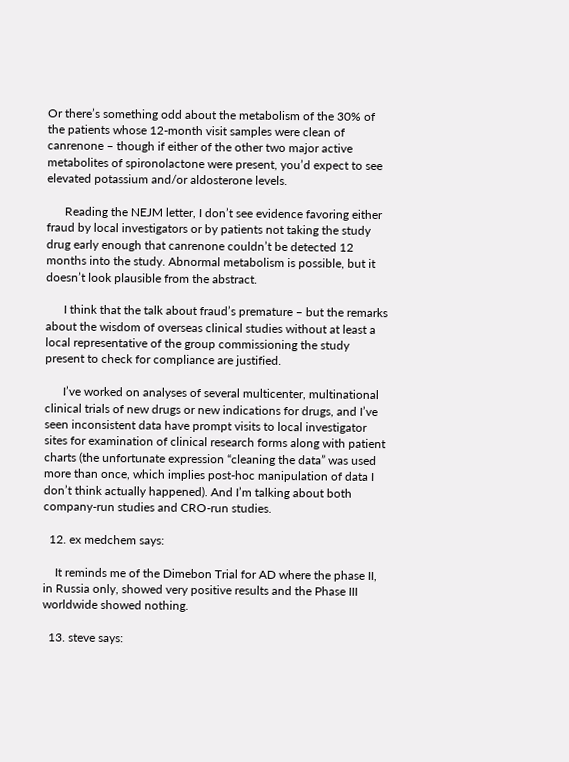Or there’s something odd about the metabolism of the 30% of the patients whose 12-month visit samples were clean of canrenone – though if either of the other two major active metabolites of spironolactone were present, you’d expect to see elevated potassium and/or aldosterone levels.

      Reading the NEJM letter, I don’t see evidence favoring either fraud by local investigators or by patients not taking the study drug early enough that canrenone couldn’t be detected 12 months into the study. Abnormal metabolism is possible, but it doesn’t look plausible from the abstract.

      I think that the talk about fraud’s premature – but the remarks about the wisdom of overseas clinical studies without at least a local representative of the group commissioning the study present to check for compliance are justified.

      I’ve worked on analyses of several multicenter, multinational clinical trials of new drugs or new indications for drugs, and I’ve seen inconsistent data have prompt visits to local investigator sites for examination of clinical research forms along with patient charts (the unfortunate expression “cleaning the data” was used more than once, which implies post-hoc manipulation of data I don’t think actually happened). And I’m talking about both company-run studies and CRO-run studies.

  12. ex medchem says:

    It reminds me of the Dimebon Trial for AD where the phase II, in Russia only, showed very positive results and the Phase III worldwide showed nothing.

  13. steve says: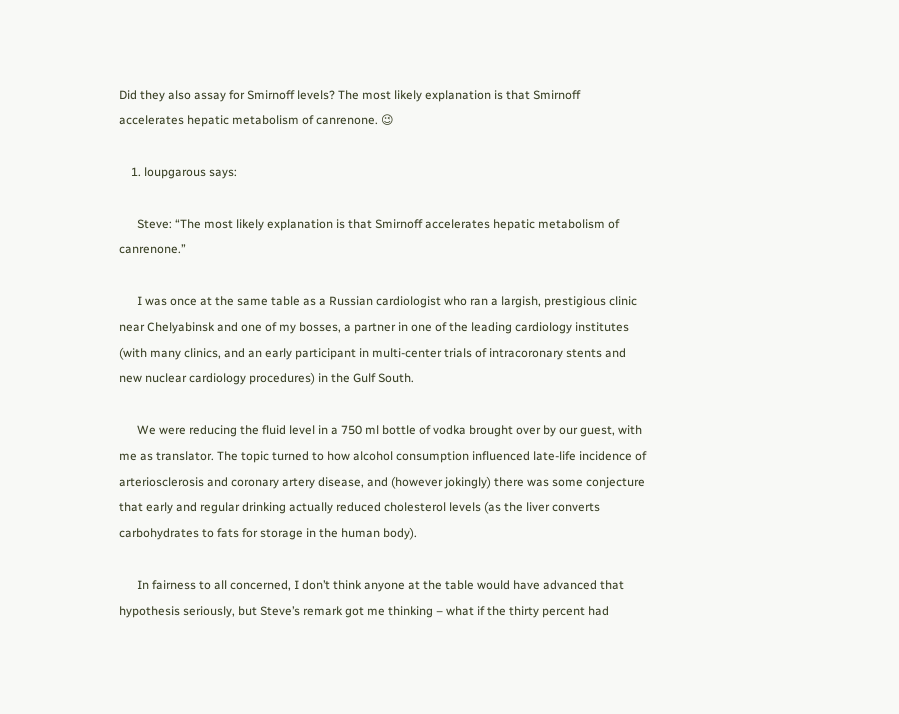Did they also assay for Smirnoff levels? The most likely explanation is that Smirnoff accelerates hepatic metabolism of canrenone. 😉

    1. loupgarous says:

      Steve: “The most likely explanation is that Smirnoff accelerates hepatic metabolism of canrenone.”

      I was once at the same table as a Russian cardiologist who ran a largish, prestigious clinic near Chelyabinsk and one of my bosses, a partner in one of the leading cardiology institutes (with many clinics, and an early participant in multi-center trials of intracoronary stents and new nuclear cardiology procedures) in the Gulf South.

      We were reducing the fluid level in a 750 ml bottle of vodka brought over by our guest, with me as translator. The topic turned to how alcohol consumption influenced late-life incidence of arteriosclerosis and coronary artery disease, and (however jokingly) there was some conjecture that early and regular drinking actually reduced cholesterol levels (as the liver converts carbohydrates to fats for storage in the human body).

      In fairness to all concerned, I don’t think anyone at the table would have advanced that hypothesis seriously, but Steve’s remark got me thinking – what if the thirty percent had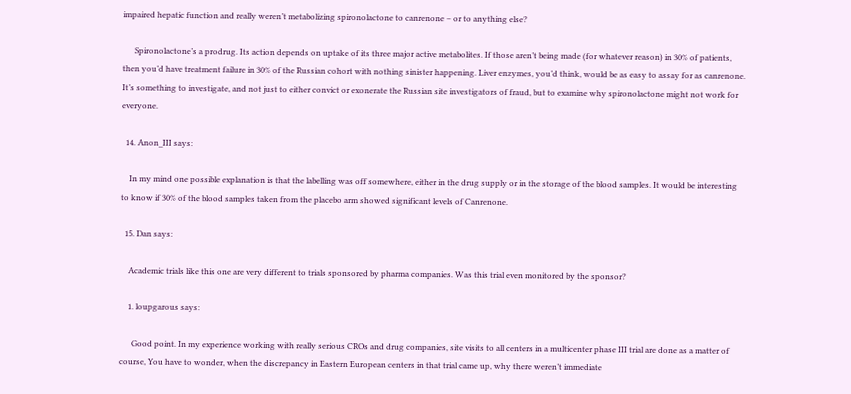impaired hepatic function and really weren’t metabolizing spironolactone to canrenone – or to anything else?

      Spironolactone’s a prodrug. Its action depends on uptake of its three major active metabolites. If those aren’t being made (for whatever reason) in 30% of patients, then you’d have treatment failure in 30% of the Russian cohort with nothing sinister happening. Liver enzymes, you’d think, would be as easy to assay for as canrenone. It’s something to investigate, and not just to either convict or exonerate the Russian site investigators of fraud, but to examine why spironolactone might not work for everyone.

  14. Anon_III says:

    In my mind one possible explanation is that the labelling was off somewhere, either in the drug supply or in the storage of the blood samples. It would be interesting to know if 30% of the blood samples taken from the placebo arm showed significant levels of Canrenone.

  15. Dan says:

    Academic trials like this one are very different to trials sponsored by pharma companies. Was this trial even monitored by the sponsor?

    1. loupgarous says:

      Good point. In my experience working with really serious CROs and drug companies, site visits to all centers in a multicenter phase III trial are done as a matter of course, You have to wonder, when the discrepancy in Eastern European centers in that trial came up, why there weren’t immediate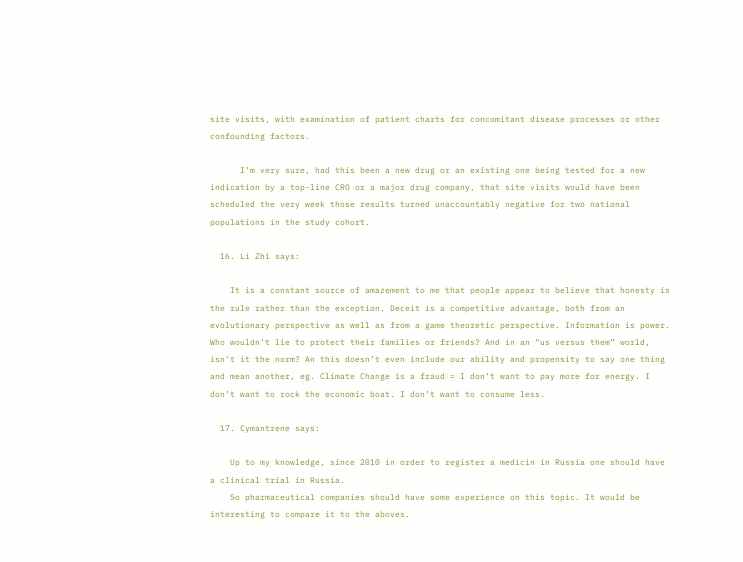site visits, with examination of patient charts for concomitant disease processes or other confounding factors.

      I’m very sure, had this been a new drug or an existing one being tested for a new indication by a top-line CRO or a major drug company, that site visits would have been scheduled the very week those results turned unaccountably negative for two national populations in the study cohort.

  16. Li Zhi says:

    It is a constant source of amazement to me that people appear to believe that honesty is the rule rather than the exception. Deceit is a competitive advantage, both from an evolutionary perspective as well as from a game theoretic perspective. Information is power. Who wouldn’t lie to protect their families or friends? And in an “us versus them” world, isn’t it the norm? An this doesn’t even include our ability and propensity to say one thing and mean another, eg. Climate Change is a fraud = I don’t want to pay more for energy. I don’t want to rock the economic boat. I don’t want to consume less.

  17. Cymantrene says:

    Up to my knowledge, since 2010 in order to register a medicin in Russia one should have a clinical trial in Russia.
    So pharmaceutical companies should have some experience on this topic. It would be interesting to compare it to the aboves.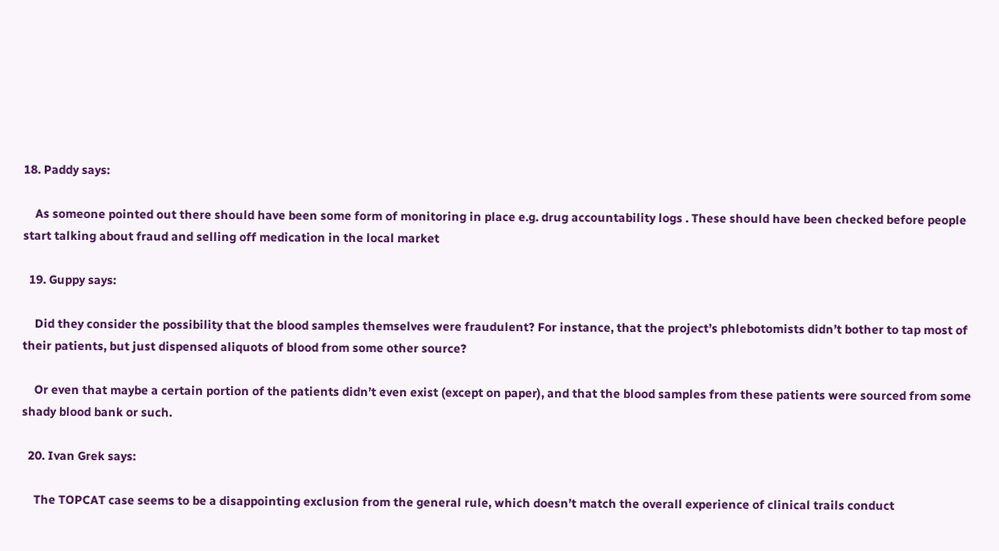18. Paddy says:

    As someone pointed out there should have been some form of monitoring in place e.g. drug accountability logs . These should have been checked before people start talking about fraud and selling off medication in the local market

  19. Guppy says:

    Did they consider the possibility that the blood samples themselves were fraudulent? For instance, that the project’s phlebotomists didn’t bother to tap most of their patients, but just dispensed aliquots of blood from some other source?

    Or even that maybe a certain portion of the patients didn’t even exist (except on paper), and that the blood samples from these patients were sourced from some shady blood bank or such.

  20. Ivan Grek says:

    The TOPCAT case seems to be a disappointing exclusion from the general rule, which doesn’t match the overall experience of clinical trails conduct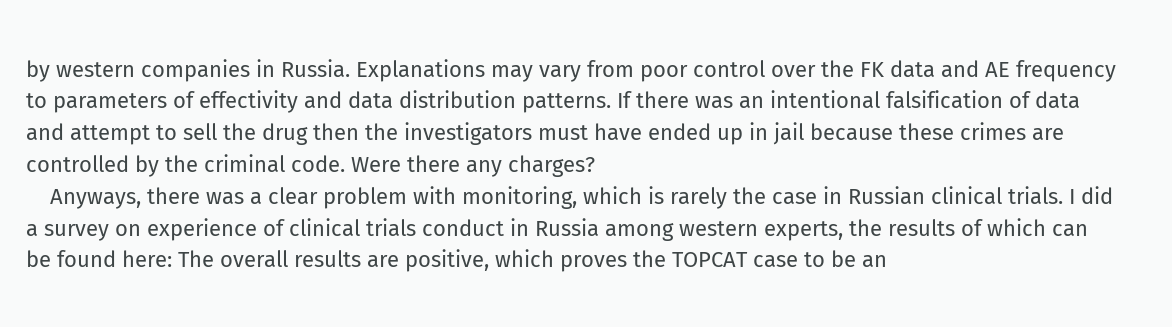by western companies in Russia. Explanations may vary from poor control over the FK data and AE frequency to parameters of effectivity and data distribution patterns. If there was an intentional falsification of data and attempt to sell the drug then the investigators must have ended up in jail because these crimes are controlled by the criminal code. Were there any charges?
    Anyways, there was a clear problem with monitoring, which is rarely the case in Russian clinical trials. I did a survey on experience of clinical trials conduct in Russia among western experts, the results of which can be found here: The overall results are positive, which proves the TOPCAT case to be an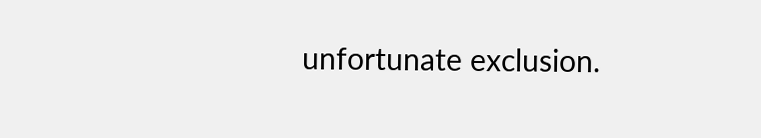unfortunate exclusion.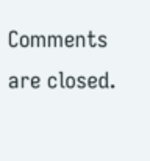Comments are closed.